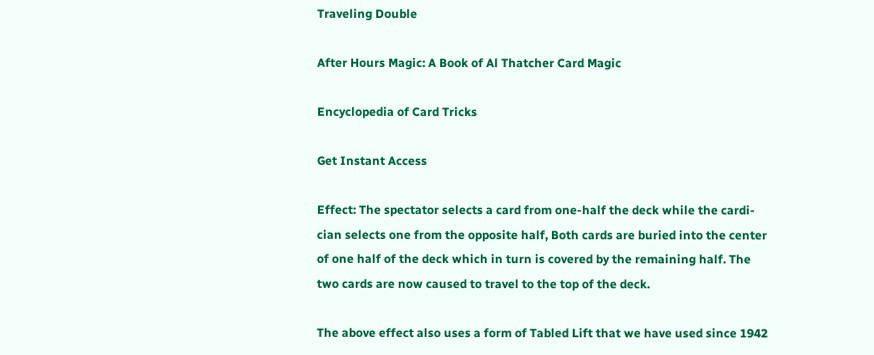Traveling Double

After Hours Magic: A Book of Al Thatcher Card Magic

Encyclopedia of Card Tricks

Get Instant Access

Effect: The spectator selects a card from one-half the deck while the cardi-cian selects one from the opposite half, Both cards are buried into the center of one half of the deck which in turn is covered by the remaining half. The two cards are now caused to travel to the top of the deck.

The above effect also uses a form of Tabled Lift that we have used since 1942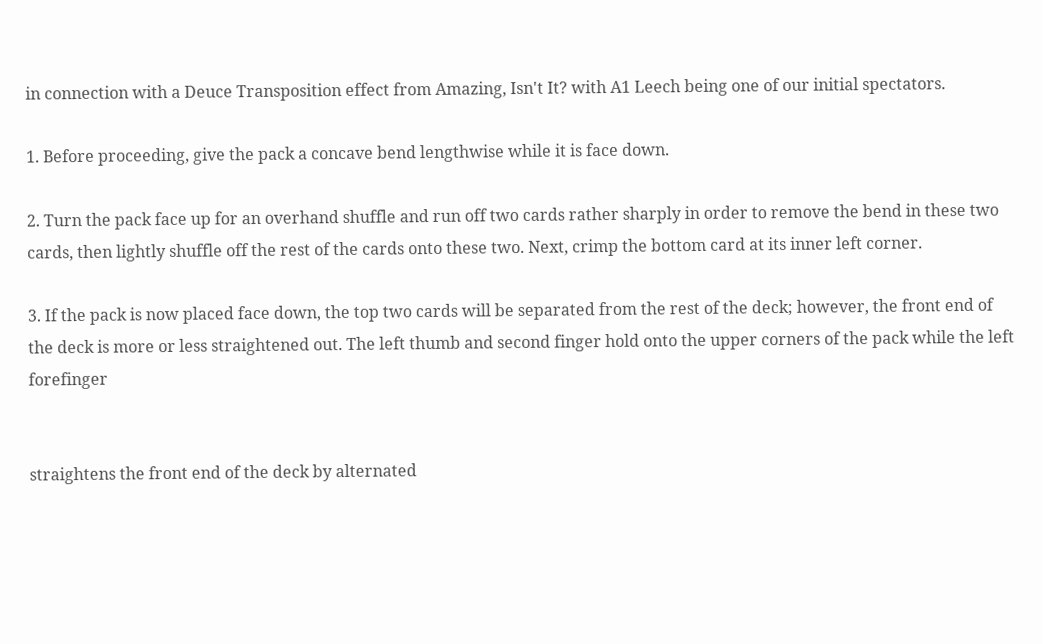in connection with a Deuce Transposition effect from Amazing, Isn't It? with A1 Leech being one of our initial spectators.

1. Before proceeding, give the pack a concave bend lengthwise while it is face down.

2. Turn the pack face up for an overhand shuffle and run off two cards rather sharply in order to remove the bend in these two cards, then lightly shuffle off the rest of the cards onto these two. Next, crimp the bottom card at its inner left corner.

3. If the pack is now placed face down, the top two cards will be separated from the rest of the deck; however, the front end of the deck is more or less straightened out. The left thumb and second finger hold onto the upper corners of the pack while the left forefinger


straightens the front end of the deck by alternated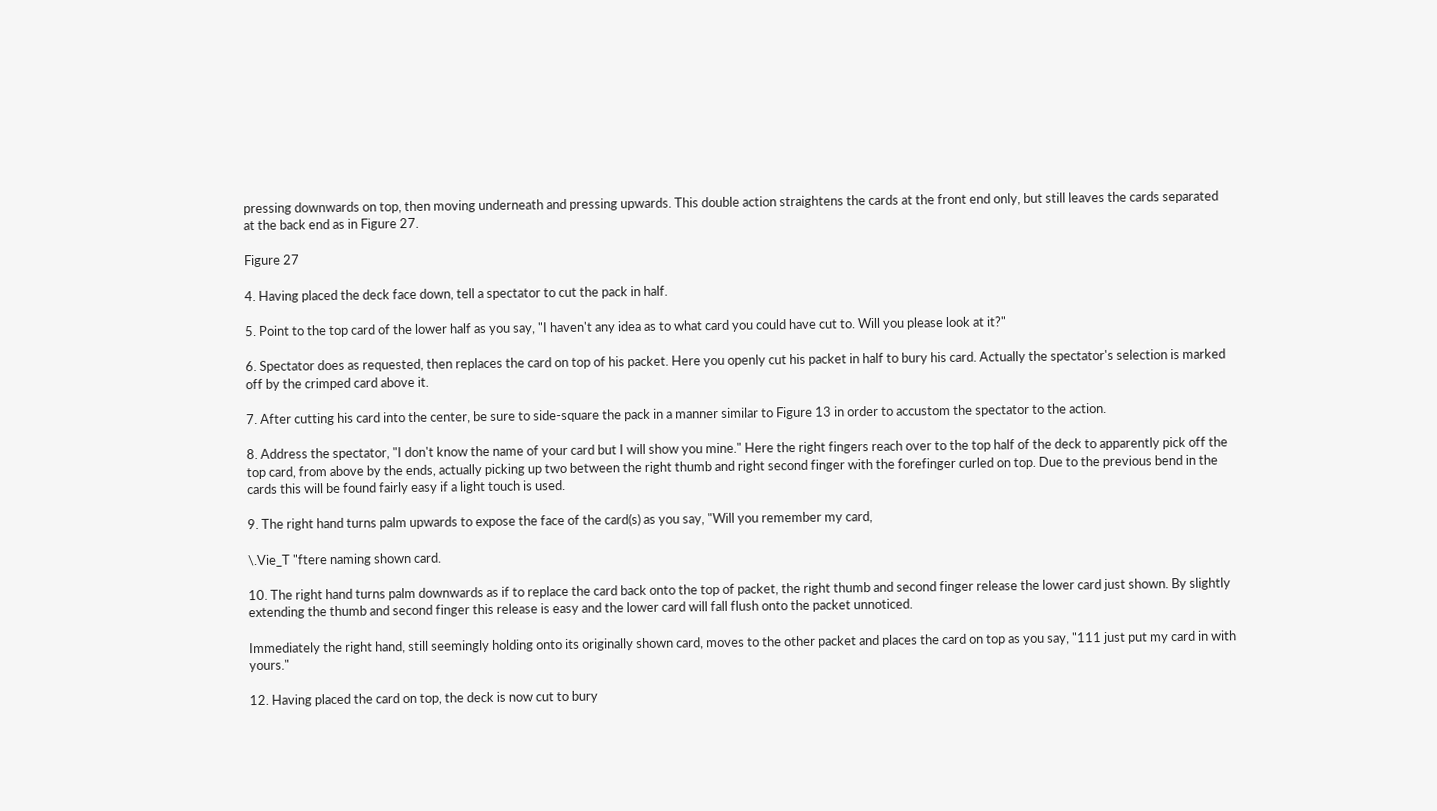pressing downwards on top, then moving underneath and pressing upwards. This double action straightens the cards at the front end only, but still leaves the cards separated at the back end as in Figure 27.

Figure 27

4. Having placed the deck face down, tell a spectator to cut the pack in half.

5. Point to the top card of the lower half as you say, "I haven't any idea as to what card you could have cut to. Will you please look at it?"

6. Spectator does as requested, then replaces the card on top of his packet. Here you openly cut his packet in half to bury his card. Actually the spectator's selection is marked off by the crimped card above it.

7. After cutting his card into the center, be sure to side-square the pack in a manner similar to Figure 13 in order to accustom the spectator to the action.

8. Address the spectator, "I don't know the name of your card but I will show you mine." Here the right fingers reach over to the top half of the deck to apparently pick off the top card, from above by the ends, actually picking up two between the right thumb and right second finger with the forefinger curled on top. Due to the previous bend in the cards this will be found fairly easy if a light touch is used.

9. The right hand turns palm upwards to expose the face of the card(s) as you say, "Will you remember my card,

\.Vie_T "ftere naming shown card.

10. The right hand turns palm downwards as if to replace the card back onto the top of packet, the right thumb and second finger release the lower card just shown. By slightly extending the thumb and second finger this release is easy and the lower card will fall flush onto the packet unnoticed.

Immediately the right hand, still seemingly holding onto its originally shown card, moves to the other packet and places the card on top as you say, "111 just put my card in with yours."

12. Having placed the card on top, the deck is now cut to bury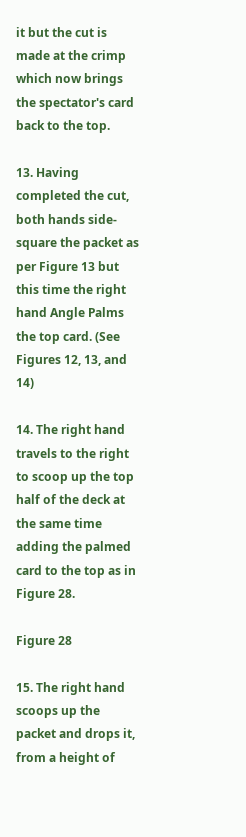it but the cut is made at the crimp which now brings the spectator's card back to the top.

13. Having completed the cut, both hands side-square the packet as per Figure 13 but this time the right hand Angle Palms the top card. (See Figures 12, 13, and 14)

14. The right hand travels to the right to scoop up the top half of the deck at the same time adding the palmed card to the top as in Figure 28.

Figure 28

15. The right hand scoops up the packet and drops it, from a height of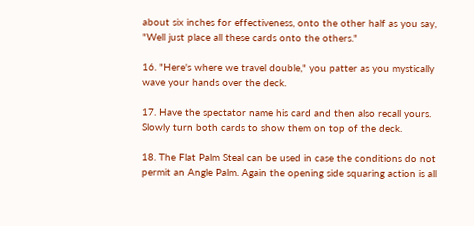about six inches for effectiveness, onto the other half as you say, "Well just place all these cards onto the others."

16. "Here's where we travel double," you patter as you mystically wave your hands over the deck.

17. Have the spectator name his card and then also recall yours. Slowly turn both cards to show them on top of the deck.

18. The Flat Palm Steal can be used in case the conditions do not permit an Angle Palm. Again the opening side squaring action is all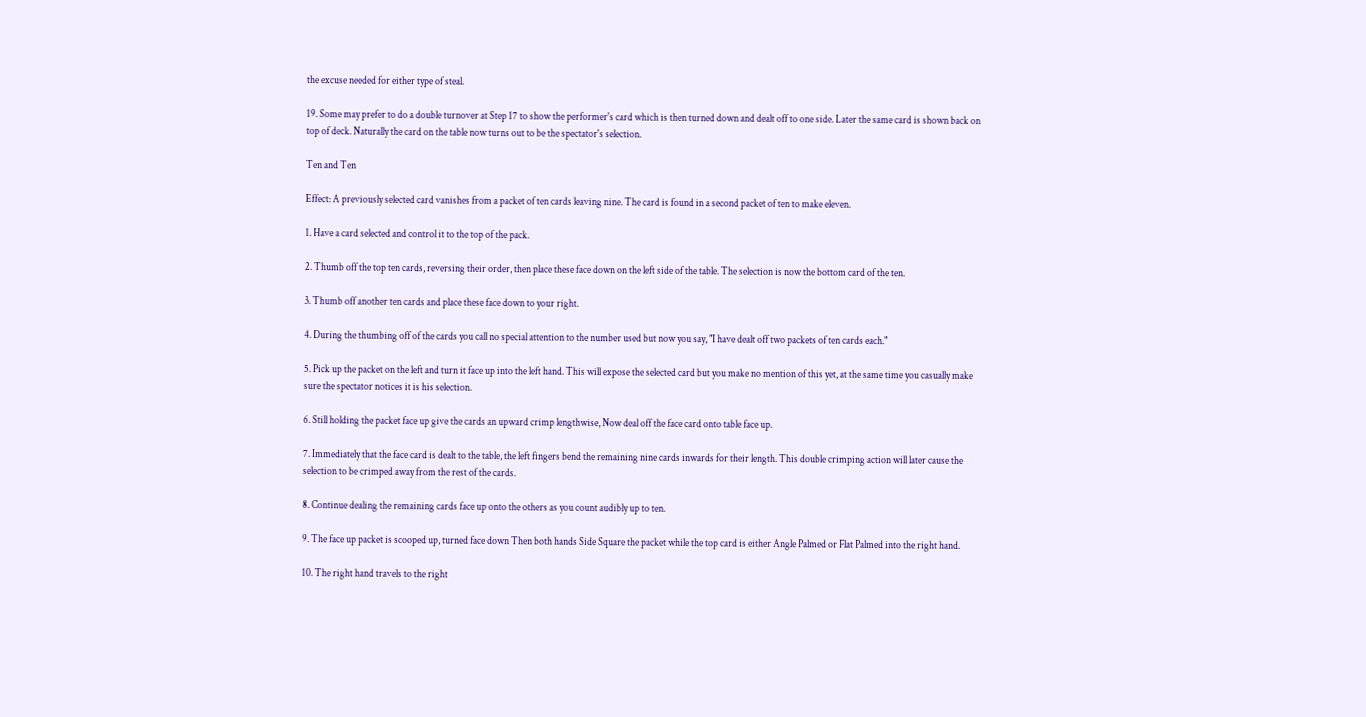the excuse needed for either type of steal.

19. Some may prefer to do a double turnover at Step 17 to show the performer's card which is then turned down and dealt off to one side. Later the same card is shown back on top of deck. Naturally the card on the table now turns out to be the spectator's selection.

Ten and Ten

Effect: A previously selected card vanishes from a packet of ten cards leaving nine. The card is found in a second packet of ten to make eleven.

1. Have a card selected and control it to the top of the pack.

2. Thumb off the top ten cards, reversing their order, then place these face down on the left side of the table. The selection is now the bottom card of the ten.

3. Thumb off another ten cards and place these face down to your right.

4. During the thumbing off of the cards you call no special attention to the number used but now you say, "I have dealt off two packets of ten cards each."

5. Pick up the packet on the left and turn it face up into the left hand. This will expose the selected card but you make no mention of this yet, at the same time you casually make sure the spectator notices it is his selection.

6. Still holding the packet face up give the cards an upward crimp lengthwise, Now deal off the face card onto table face up.

7. Immediately that the face card is dealt to the table, the left fingers bend the remaining nine cards inwards for their length. This double crimping action will later cause the selection to be crimped away from the rest of the cards.

8. Continue dealing the remaining cards face up onto the others as you count audibly up to ten.

9. The face up packet is scooped up, turned face down Then both hands Side Square the packet while the top card is either Angle Palmed or Flat Palmed into the right hand.

10. The right hand travels to the right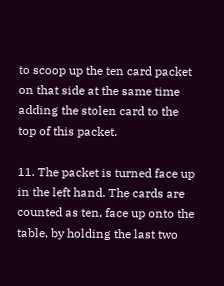to scoop up the ten card packet on that side at the same time adding the stolen card to the top of this packet.

11. The packet is turned face up in the left hand. The cards are counted as ten, face up onto the table, by holding the last two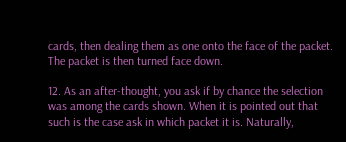cards, then dealing them as one onto the face of the packet. The packet is then turned face down.

12. As an after-thought, you ask if by chance the selection was among the cards shown. When it is pointed out that such is the case ask in which packet it is. Naturally,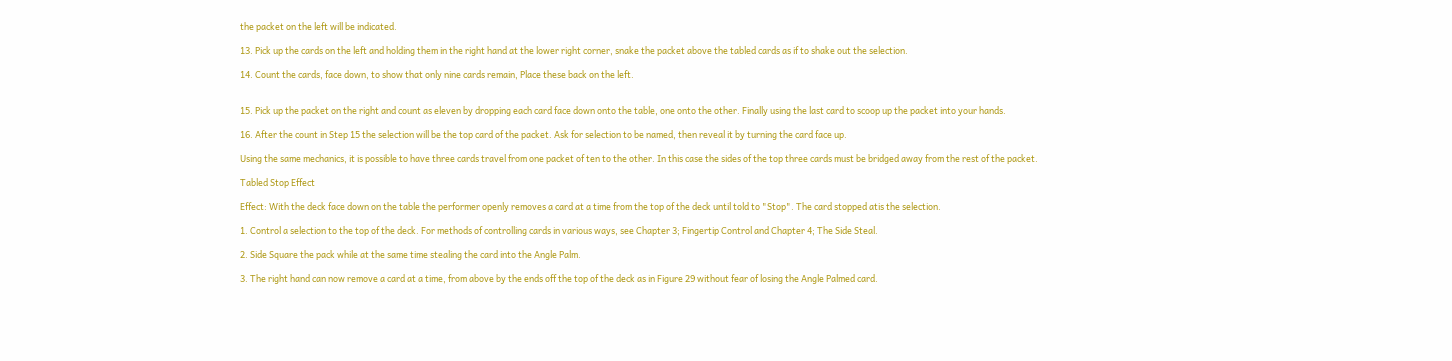the packet on the left will be indicated.

13. Pick up the cards on the left and holding them in the right hand at the lower right corner, snake the packet above the tabled cards as if to shake out the selection.

14. Count the cards, face down, to show that only nine cards remain, Place these back on the left.


15. Pick up the packet on the right and count as eleven by dropping each card face down onto the table, one onto the other. Finally using the last card to scoop up the packet into your hands.

16. After the count in Step 15 the selection will be the top card of the packet. Ask for selection to be named, then reveal it by turning the card face up.

Using the same mechanics, it is possible to have three cards travel from one packet of ten to the other. In this case the sides of the top three cards must be bridged away from the rest of the packet.

Tabled Stop Effect

Effect: With the deck face down on the table the performer openly removes a card at a time from the top of the deck until told to "Stop". The card stopped atis the selection.

1. Control a selection to the top of the deck. For methods of controlling cards in various ways, see Chapter 3; Fingertip Control and Chapter 4; The Side Steal.

2. Side Square the pack while at the same time stealing the card into the Angle Palm.

3. The right hand can now remove a card at a time, from above by the ends off the top of the deck as in Figure 29 without fear of losing the Angle Palmed card.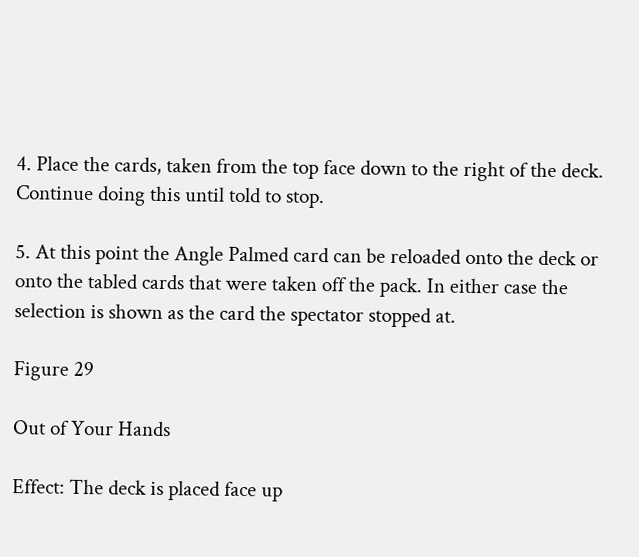4. Place the cards, taken from the top face down to the right of the deck. Continue doing this until told to stop.

5. At this point the Angle Palmed card can be reloaded onto the deck or onto the tabled cards that were taken off the pack. In either case the selection is shown as the card the spectator stopped at.

Figure 29

Out of Your Hands

Effect: The deck is placed face up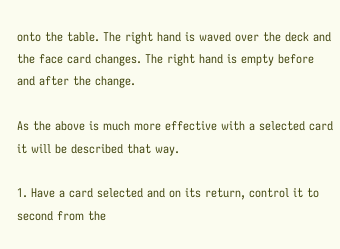onto the table. The right hand is waved over the deck and the face card changes. The right hand is empty before and after the change.

As the above is much more effective with a selected card it will be described that way.

1. Have a card selected and on its return, control it to second from the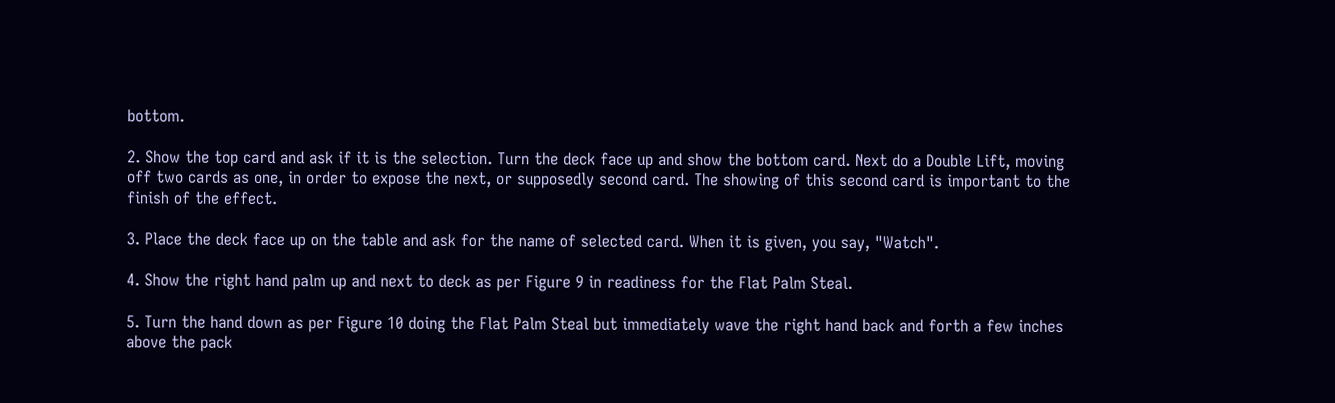bottom.

2. Show the top card and ask if it is the selection. Turn the deck face up and show the bottom card. Next do a Double Lift, moving off two cards as one, in order to expose the next, or supposedly second card. The showing of this second card is important to the finish of the effect.

3. Place the deck face up on the table and ask for the name of selected card. When it is given, you say, "Watch".

4. Show the right hand palm up and next to deck as per Figure 9 in readiness for the Flat Palm Steal.

5. Turn the hand down as per Figure 10 doing the Flat Palm Steal but immediately wave the right hand back and forth a few inches above the pack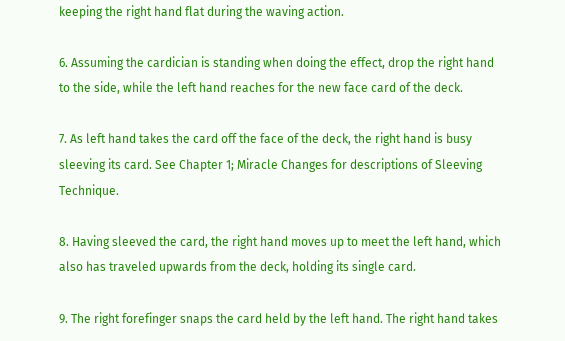keeping the right hand flat during the waving action.

6. Assuming the cardician is standing when doing the effect, drop the right hand to the side, while the left hand reaches for the new face card of the deck.

7. As left hand takes the card off the face of the deck, the right hand is busy sleeving its card. See Chapter 1; Miracle Changes for descriptions of Sleeving Technique.

8. Having sleeved the card, the right hand moves up to meet the left hand, which also has traveled upwards from the deck, holding its single card.

9. The right forefinger snaps the card held by the left hand. The right hand takes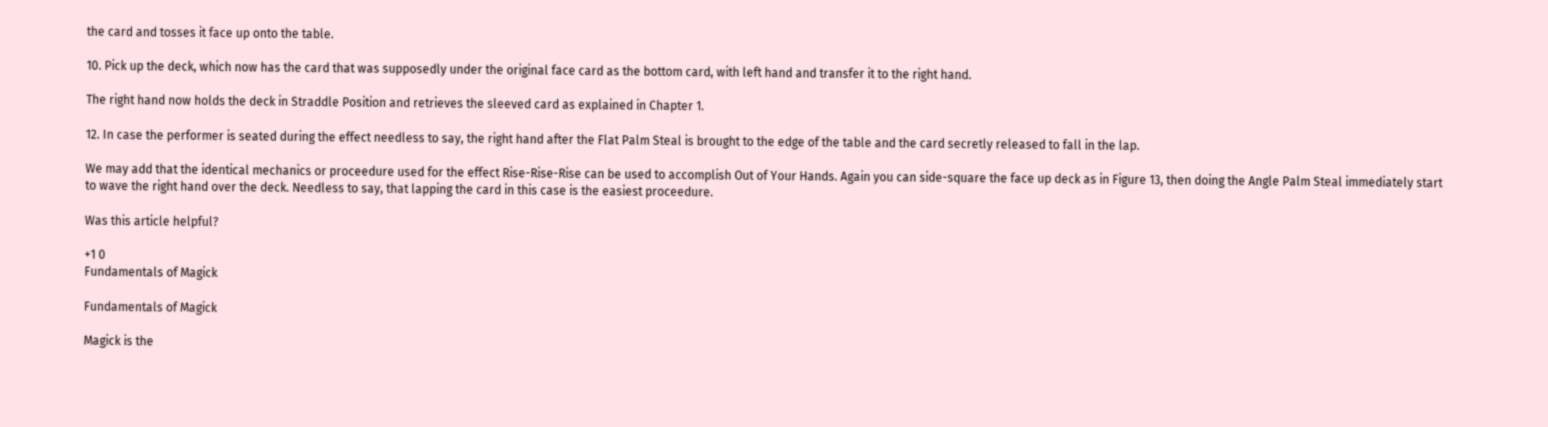the card and tosses it face up onto the table.

10. Pick up the deck, which now has the card that was supposedly under the original face card as the bottom card, with left hand and transfer it to the right hand.

The right hand now holds the deck in Straddle Position and retrieves the sleeved card as explained in Chapter 1.

12. In case the performer is seated during the effect needless to say, the right hand after the Flat Palm Steal is brought to the edge of the table and the card secretly released to fall in the lap.

We may add that the identical mechanics or proceedure used for the effect Rise-Rise-Rise can be used to accomplish Out of Your Hands. Again you can side-square the face up deck as in Figure 13, then doing the Angle Palm Steal immediately start to wave the right hand over the deck. Needless to say, that lapping the card in this case is the easiest proceedure.

Was this article helpful?

+1 0
Fundamentals of Magick

Fundamentals of Magick

Magick is the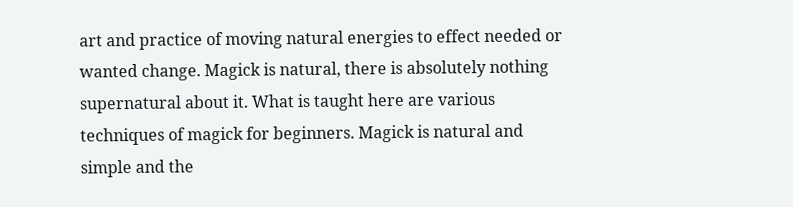art and practice of moving natural energies to effect needed or wanted change. Magick is natural, there is absolutely nothing supernatural about it. What is taught here are various techniques of magick for beginners. Magick is natural and simple and the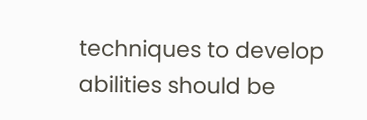techniques to develop abilities should be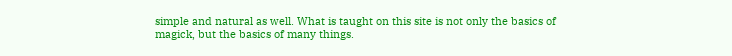simple and natural as well. What is taught on this site is not only the basics of magick, but the basics of many things.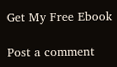Get My Free Ebook

Post a comment